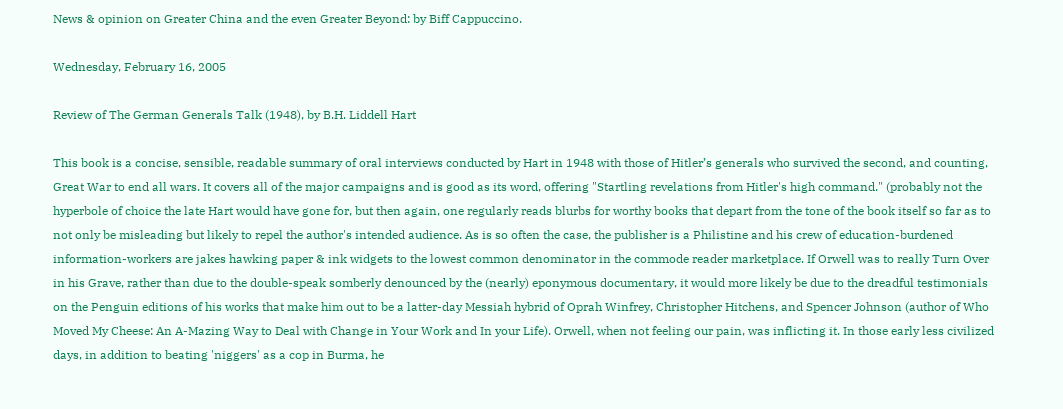News & opinion on Greater China and the even Greater Beyond: by Biff Cappuccino.

Wednesday, February 16, 2005

Review of The German Generals Talk (1948), by B.H. Liddell Hart

This book is a concise, sensible, readable summary of oral interviews conducted by Hart in 1948 with those of Hitler’s generals who survived the second, and counting, Great War to end all wars. It covers all of the major campaigns and is good as its word, offering "Startling revelations from Hitler's high command." (probably not the hyperbole of choice the late Hart would have gone for, but then again, one regularly reads blurbs for worthy books that depart from the tone of the book itself so far as to not only be misleading but likely to repel the author's intended audience. As is so often the case, the publisher is a Philistine and his crew of education-burdened information-workers are jakes hawking paper & ink widgets to the lowest common denominator in the commode reader marketplace. If Orwell was to really Turn Over in his Grave, rather than due to the double-speak somberly denounced by the (nearly) eponymous documentary, it would more likely be due to the dreadful testimonials on the Penguin editions of his works that make him out to be a latter-day Messiah hybrid of Oprah Winfrey, Christopher Hitchens, and Spencer Johnson (author of Who Moved My Cheese: An A-Mazing Way to Deal with Change in Your Work and In your Life). Orwell, when not feeling our pain, was inflicting it. In those early less civilized days, in addition to beating 'niggers' as a cop in Burma, he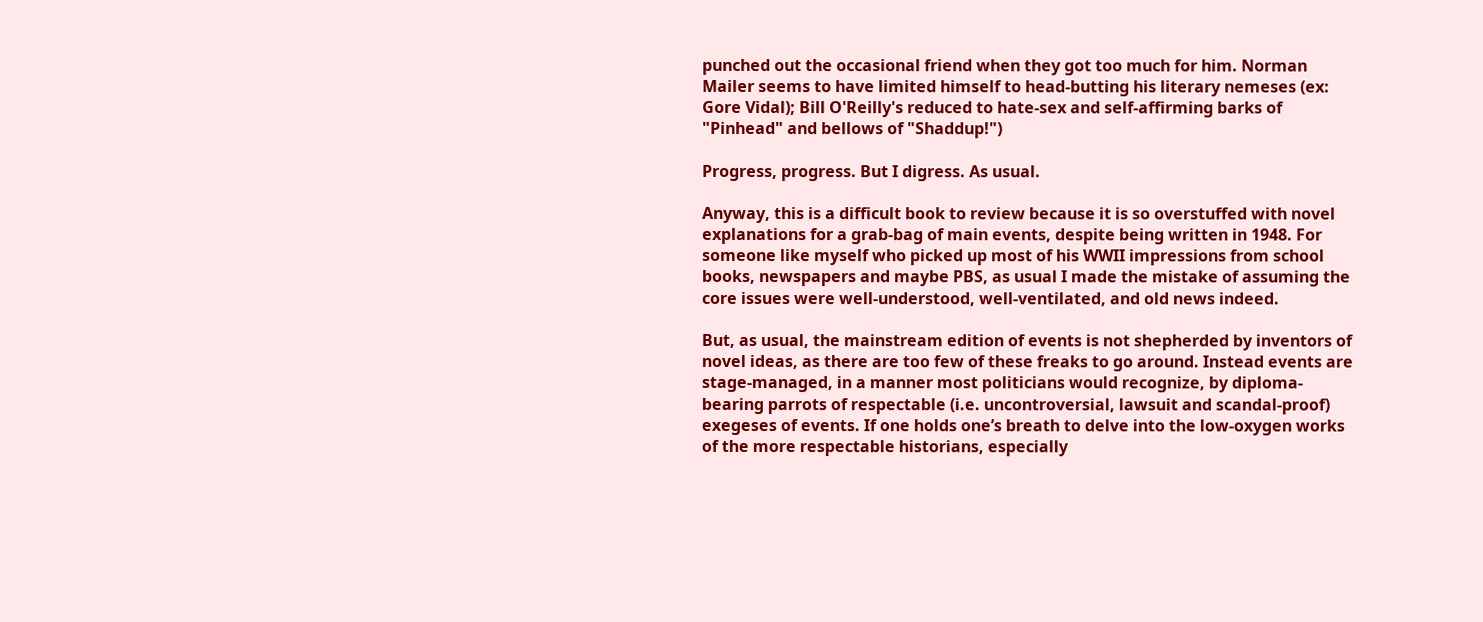punched out the occasional friend when they got too much for him. Norman Mailer seems to have limited himself to head-butting his literary nemeses (ex: Gore Vidal); Bill O'Reilly's reduced to hate-sex and self-affirming barks of "Pinhead" and bellows of "Shaddup!")

Progress, progress. But I digress. As usual.

Anyway, this is a difficult book to review because it is so overstuffed with novel explanations for a grab-bag of main events, despite being written in 1948. For someone like myself who picked up most of his WWII impressions from school books, newspapers and maybe PBS, as usual I made the mistake of assuming the core issues were well-understood, well-ventilated, and old news indeed.

But, as usual, the mainstream edition of events is not shepherded by inventors of novel ideas, as there are too few of these freaks to go around. Instead events are stage-managed, in a manner most politicians would recognize, by diploma-bearing parrots of respectable (i.e. uncontroversial, lawsuit and scandal-proof) exegeses of events. If one holds one’s breath to delve into the low-oxygen works of the more respectable historians, especially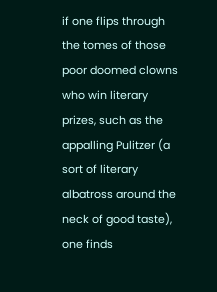if one flips through the tomes of those poor doomed clowns who win literary prizes, such as the appalling Pulitzer (a sort of literary albatross around the neck of good taste), one finds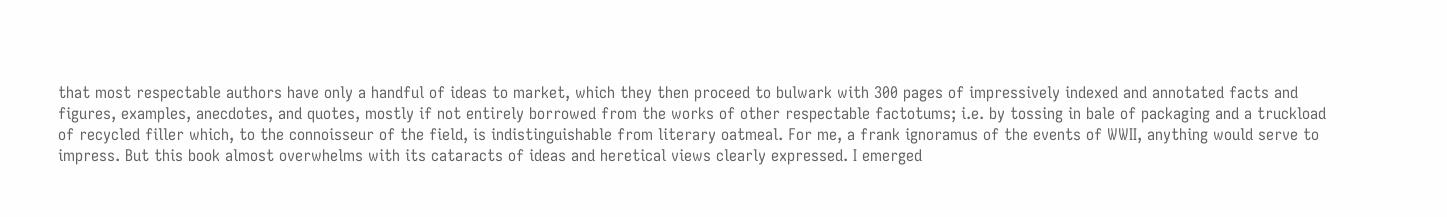that most respectable authors have only a handful of ideas to market, which they then proceed to bulwark with 300 pages of impressively indexed and annotated facts and figures, examples, anecdotes, and quotes, mostly if not entirely borrowed from the works of other respectable factotums; i.e. by tossing in bale of packaging and a truckload of recycled filler which, to the connoisseur of the field, is indistinguishable from literary oatmeal. For me, a frank ignoramus of the events of WWII, anything would serve to impress. But this book almost overwhelms with its cataracts of ideas and heretical views clearly expressed. I emerged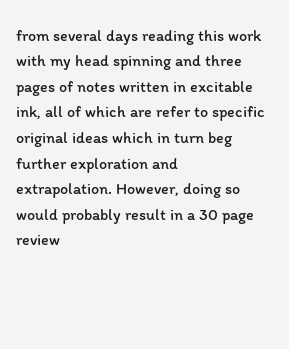from several days reading this work with my head spinning and three pages of notes written in excitable ink, all of which are refer to specific original ideas which in turn beg further exploration and extrapolation. However, doing so would probably result in a 30 page review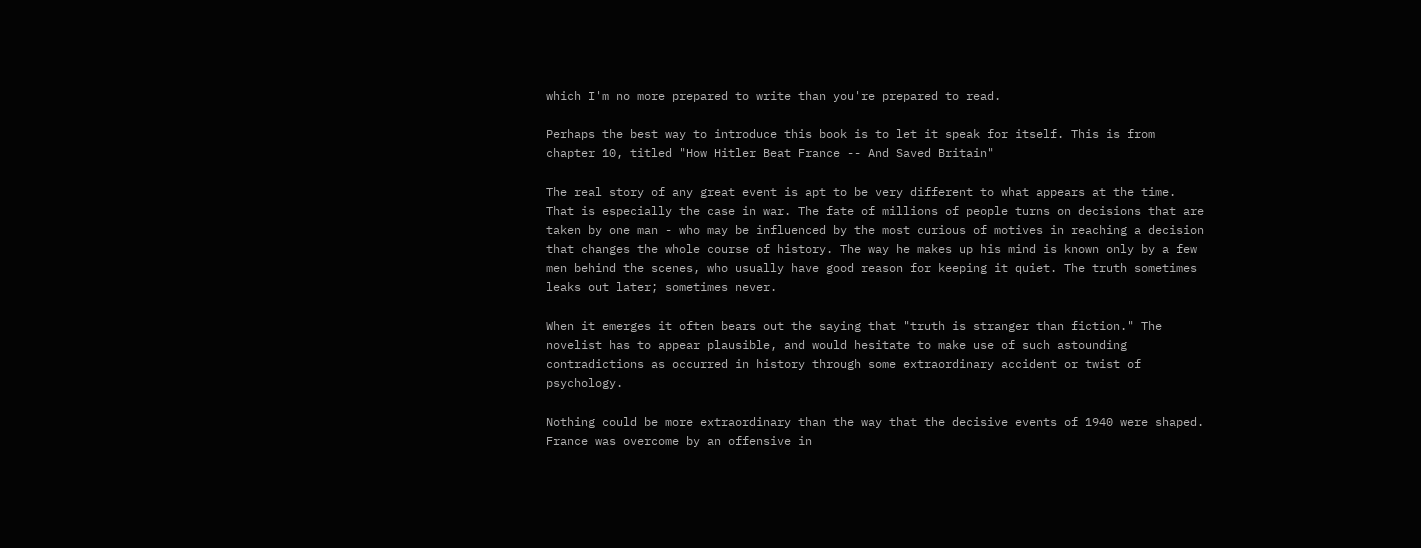which I'm no more prepared to write than you're prepared to read.

Perhaps the best way to introduce this book is to let it speak for itself. This is from chapter 10, titled "How Hitler Beat France -- And Saved Britain"

The real story of any great event is apt to be very different to what appears at the time. That is especially the case in war. The fate of millions of people turns on decisions that are taken by one man - who may be influenced by the most curious of motives in reaching a decision that changes the whole course of history. The way he makes up his mind is known only by a few men behind the scenes, who usually have good reason for keeping it quiet. The truth sometimes leaks out later; sometimes never.

When it emerges it often bears out the saying that "truth is stranger than fiction." The novelist has to appear plausible, and would hesitate to make use of such astounding contradictions as occurred in history through some extraordinary accident or twist of psychology.

Nothing could be more extraordinary than the way that the decisive events of 1940 were shaped. France was overcome by an offensive in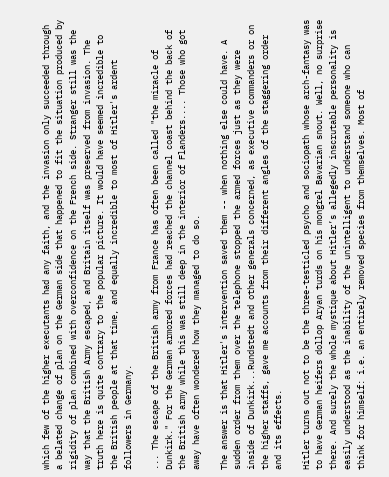which few of the higher executants had any faith, and the invasion only succeeded through a belated change of plan on the German side that happened to fit the situation produced by rigidity of plan combined with overconfidence on the French side. Stranger still was the way that the British Army escaped, and Britain itself was preserved from invasion. The truth here is quite contrary to the popular picture. It would have seemed incredible to the British people at that time, and equally incredible to most of Hitler's ardent followers in Germany.

... The escape of the British army from France has often been called "the miracle of Dunkirk." For the German armored forces had reached the channel coast behind the back of the British army while this was still deep in the interior of Flanders.... Those who got away have often wondered how they managed to do so.

The answer is that Hitler's intervention saved them -- when nothing else could have. A sudden order from them over the telephone stopped the armed forces just as they were inside of Dunkirk...Rundstedt and other generals concerned, as executive commanders or on the higher staffs, gave me accounts from their different angles of the staggering order and its effects.

Hitler turns out not to be the three-testicled psycho and sociopath whose arch-fantasy was to have German heifers dollop Aryan turds on his mongrel Bavarian snout. Well, no surprise there. And surely the whole mystique about Hitler’s allegedly inscrutable personality is easily understood as the inability of the unintelligent to understand someone who can think for himself: i.e. an entirely removed species from themselves. Most of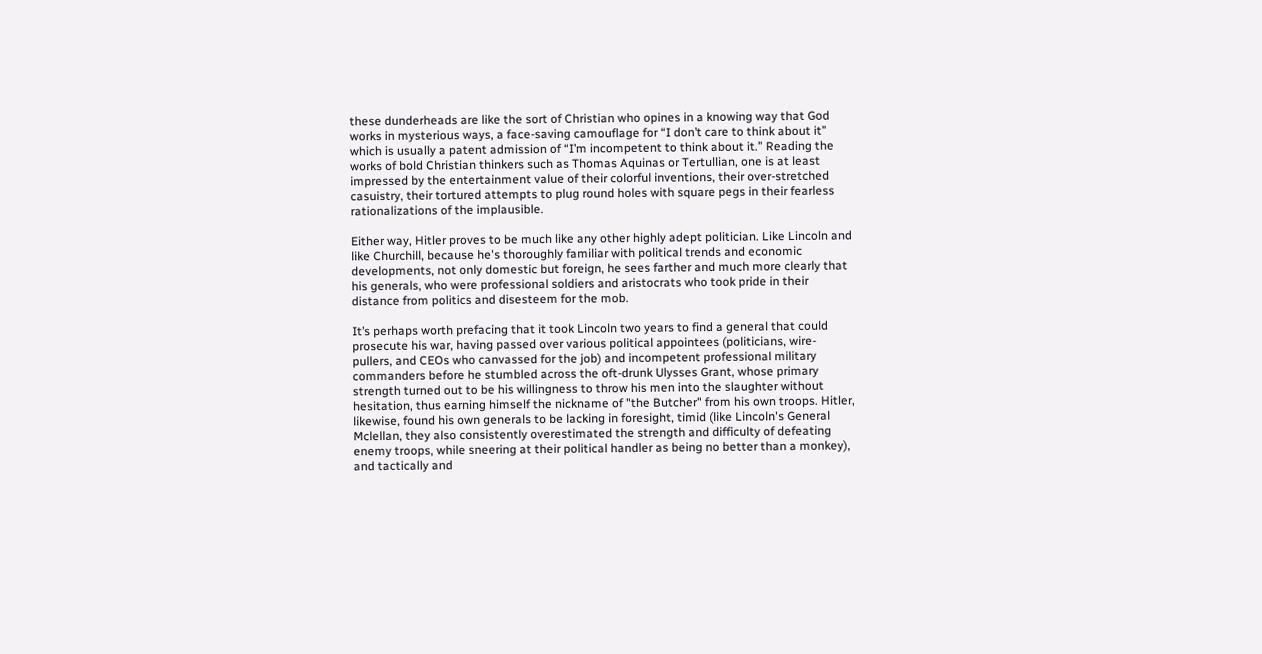these dunderheads are like the sort of Christian who opines in a knowing way that God works in mysterious ways, a face-saving camouflage for “I don’t care to think about it” which is usually a patent admission of “I’m incompetent to think about it.” Reading the works of bold Christian thinkers such as Thomas Aquinas or Tertullian, one is at least impressed by the entertainment value of their colorful inventions, their over-stretched casuistry, their tortured attempts to plug round holes with square pegs in their fearless rationalizations of the implausible.

Either way, Hitler proves to be much like any other highly adept politician. Like Lincoln and like Churchill, because he's thoroughly familiar with political trends and economic developments, not only domestic but foreign, he sees farther and much more clearly that his generals, who were professional soldiers and aristocrats who took pride in their distance from politics and disesteem for the mob.

It’s perhaps worth prefacing that it took Lincoln two years to find a general that could prosecute his war, having passed over various political appointees (politicians, wire-pullers, and CEOs who canvassed for the job) and incompetent professional military commanders before he stumbled across the oft-drunk Ulysses Grant, whose primary strength turned out to be his willingness to throw his men into the slaughter without hesitation, thus earning himself the nickname of "the Butcher" from his own troops. Hitler, likewise, found his own generals to be lacking in foresight, timid (like Lincoln's General Mclellan, they also consistently overestimated the strength and difficulty of defeating enemy troops, while sneering at their political handler as being no better than a monkey), and tactically and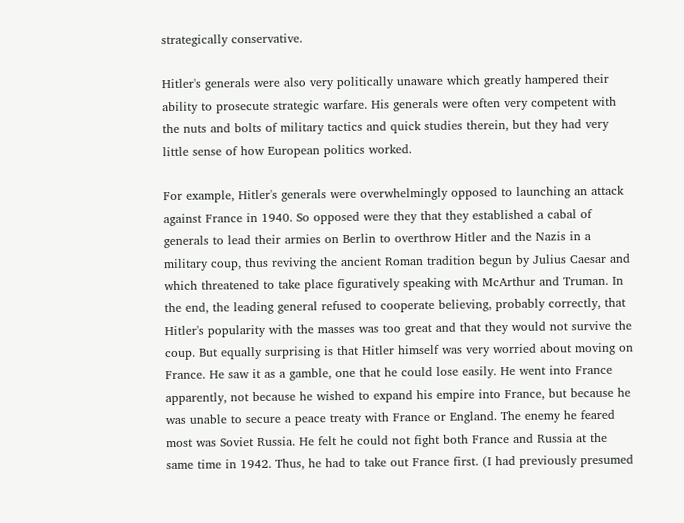strategically conservative.

Hitler's generals were also very politically unaware which greatly hampered their ability to prosecute strategic warfare. His generals were often very competent with the nuts and bolts of military tactics and quick studies therein, but they had very little sense of how European politics worked.

For example, Hitler's generals were overwhelmingly opposed to launching an attack against France in 1940. So opposed were they that they established a cabal of generals to lead their armies on Berlin to overthrow Hitler and the Nazis in a military coup, thus reviving the ancient Roman tradition begun by Julius Caesar and which threatened to take place figuratively speaking with McArthur and Truman. In the end, the leading general refused to cooperate believing, probably correctly, that Hitler's popularity with the masses was too great and that they would not survive the coup. But equally surprising is that Hitler himself was very worried about moving on France. He saw it as a gamble, one that he could lose easily. He went into France apparently, not because he wished to expand his empire into France, but because he was unable to secure a peace treaty with France or England. The enemy he feared most was Soviet Russia. He felt he could not fight both France and Russia at the same time in 1942. Thus, he had to take out France first. (I had previously presumed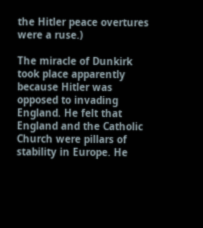the Hitler peace overtures were a ruse.)

The miracle of Dunkirk took place apparently because Hitler was opposed to invading England. He felt that England and the Catholic Church were pillars of stability in Europe. He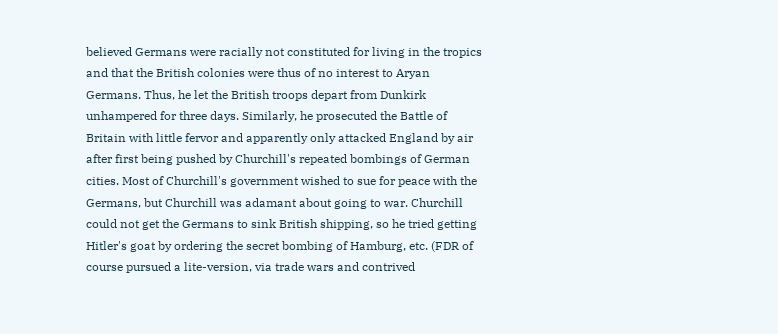believed Germans were racially not constituted for living in the tropics and that the British colonies were thus of no interest to Aryan Germans. Thus, he let the British troops depart from Dunkirk unhampered for three days. Similarly, he prosecuted the Battle of Britain with little fervor and apparently only attacked England by air after first being pushed by Churchill's repeated bombings of German cities. Most of Churchill's government wished to sue for peace with the Germans, but Churchill was adamant about going to war. Churchill could not get the Germans to sink British shipping, so he tried getting Hitler's goat by ordering the secret bombing of Hamburg, etc. (FDR of course pursued a lite-version, via trade wars and contrived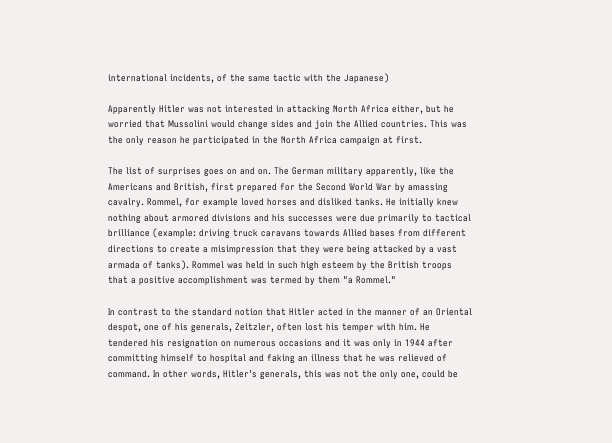international incidents, of the same tactic with the Japanese)

Apparently Hitler was not interested in attacking North Africa either, but he worried that Mussolini would change sides and join the Allied countries. This was the only reason he participated in the North Africa campaign at first.

The list of surprises goes on and on. The German military apparently, like the Americans and British, first prepared for the Second World War by amassing cavalry. Rommel, for example loved horses and disliked tanks. He initially knew nothing about armored divisions and his successes were due primarily to tactical brilliance (example: driving truck caravans towards Allied bases from different directions to create a misimpression that they were being attacked by a vast armada of tanks). Rommel was held in such high esteem by the British troops that a positive accomplishment was termed by them "a Rommel."

In contrast to the standard notion that Hitler acted in the manner of an Oriental despot, one of his generals, Zeitzler, often lost his temper with him. He tendered his resignation on numerous occasions and it was only in 1944 after committing himself to hospital and faking an illness that he was relieved of command. In other words, Hitler's generals, this was not the only one, could be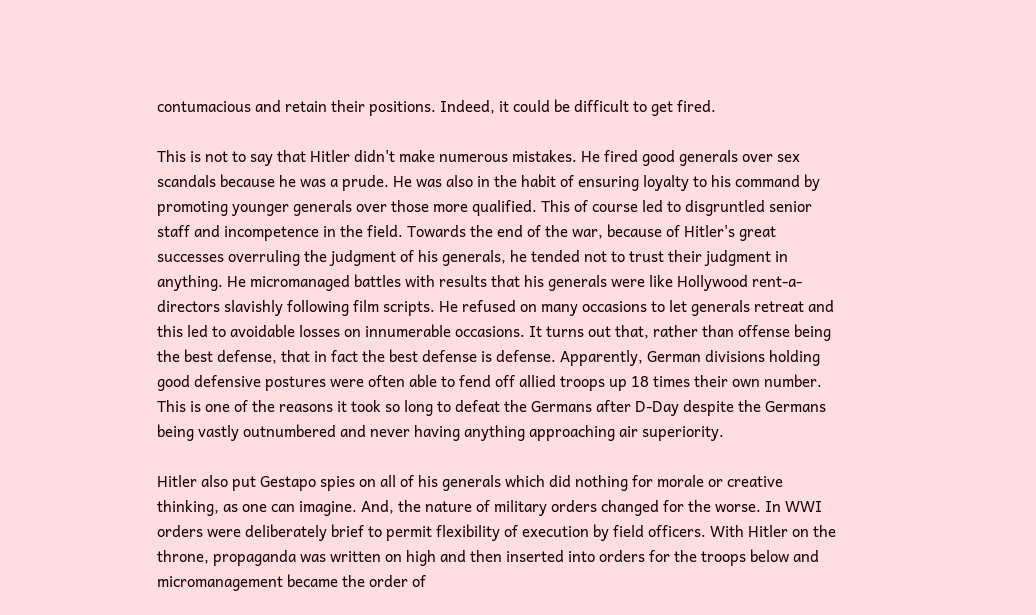contumacious and retain their positions. Indeed, it could be difficult to get fired.

This is not to say that Hitler didn't make numerous mistakes. He fired good generals over sex scandals because he was a prude. He was also in the habit of ensuring loyalty to his command by promoting younger generals over those more qualified. This of course led to disgruntled senior staff and incompetence in the field. Towards the end of the war, because of Hitler's great successes overruling the judgment of his generals, he tended not to trust their judgment in anything. He micromanaged battles with results that his generals were like Hollywood rent-a-directors slavishly following film scripts. He refused on many occasions to let generals retreat and this led to avoidable losses on innumerable occasions. It turns out that, rather than offense being the best defense, that in fact the best defense is defense. Apparently, German divisions holding good defensive postures were often able to fend off allied troops up 18 times their own number. This is one of the reasons it took so long to defeat the Germans after D-Day despite the Germans being vastly outnumbered and never having anything approaching air superiority.

Hitler also put Gestapo spies on all of his generals which did nothing for morale or creative thinking, as one can imagine. And, the nature of military orders changed for the worse. In WWI orders were deliberately brief to permit flexibility of execution by field officers. With Hitler on the throne, propaganda was written on high and then inserted into orders for the troops below and micromanagement became the order of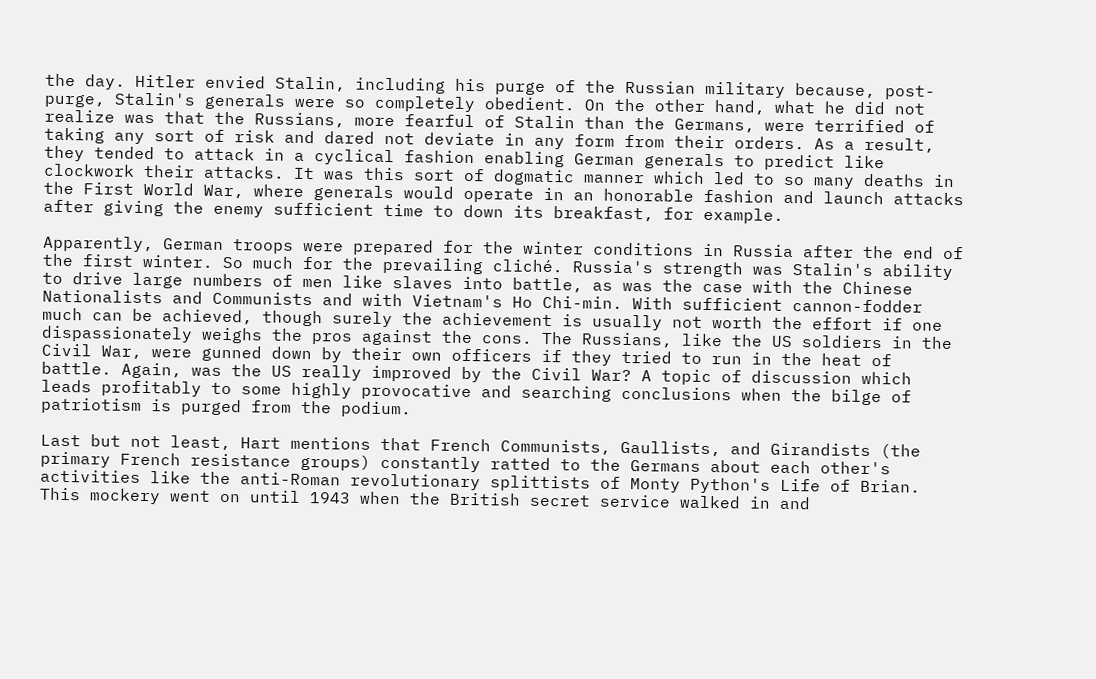the day. Hitler envied Stalin, including his purge of the Russian military because, post-purge, Stalin's generals were so completely obedient. On the other hand, what he did not realize was that the Russians, more fearful of Stalin than the Germans, were terrified of taking any sort of risk and dared not deviate in any form from their orders. As a result, they tended to attack in a cyclical fashion enabling German generals to predict like clockwork their attacks. It was this sort of dogmatic manner which led to so many deaths in the First World War, where generals would operate in an honorable fashion and launch attacks after giving the enemy sufficient time to down its breakfast, for example.

Apparently, German troops were prepared for the winter conditions in Russia after the end of the first winter. So much for the prevailing cliché. Russia's strength was Stalin's ability to drive large numbers of men like slaves into battle, as was the case with the Chinese Nationalists and Communists and with Vietnam's Ho Chi-min. With sufficient cannon-fodder much can be achieved, though surely the achievement is usually not worth the effort if one dispassionately weighs the pros against the cons. The Russians, like the US soldiers in the Civil War, were gunned down by their own officers if they tried to run in the heat of battle. Again, was the US really improved by the Civil War? A topic of discussion which leads profitably to some highly provocative and searching conclusions when the bilge of patriotism is purged from the podium.

Last but not least, Hart mentions that French Communists, Gaullists, and Girandists (the primary French resistance groups) constantly ratted to the Germans about each other's activities like the anti-Roman revolutionary splittists of Monty Python's Life of Brian. This mockery went on until 1943 when the British secret service walked in and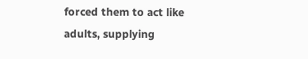forced them to act like adults, supplying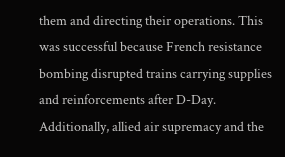them and directing their operations. This was successful because French resistance bombing disrupted trains carrying supplies and reinforcements after D-Day. Additionally, allied air supremacy and the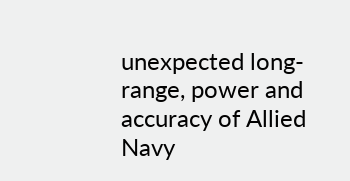unexpected long-range, power and accuracy of Allied Navy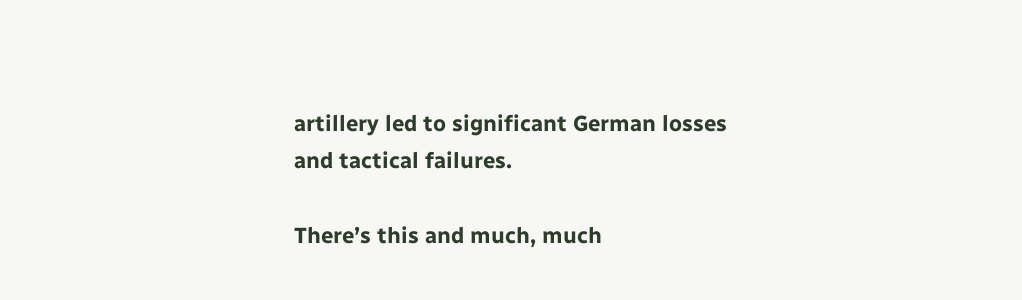artillery led to significant German losses and tactical failures.

There’s this and much, much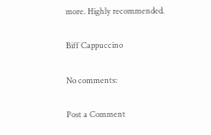more. Highly recommended.

Biff Cappuccino

No comments:

Post a Comment